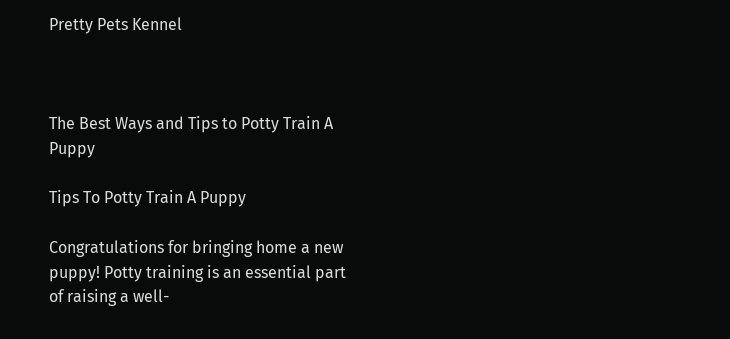Pretty Pets Kennel



The Best Ways and Tips to Potty Train A Puppy

Tips To Potty Train A Puppy

Congratulations for bringing home a new puppy! Potty training is an essential part of raising a well-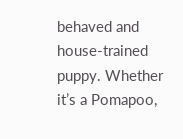behaved and house-trained puppy. Whether it’s a Pomapoo,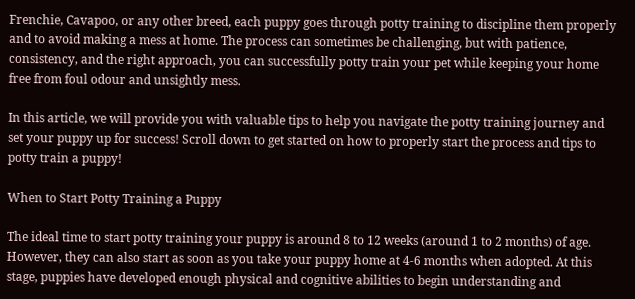Frenchie, Cavapoo, or any other breed, each puppy goes through potty training to discipline them properly and to avoid making a mess at home. The process can sometimes be challenging, but with patience, consistency, and the right approach, you can successfully potty train your pet while keeping your home free from foul odour and unsightly mess.

In this article, we will provide you with valuable tips to help you navigate the potty training journey and set your puppy up for success! Scroll down to get started on how to properly start the process and tips to potty train a puppy!

When to Start Potty Training a Puppy

The ideal time to start potty training your puppy is around 8 to 12 weeks (around 1 to 2 months) of age. However, they can also start as soon as you take your puppy home at 4-6 months when adopted. At this stage, puppies have developed enough physical and cognitive abilities to begin understanding and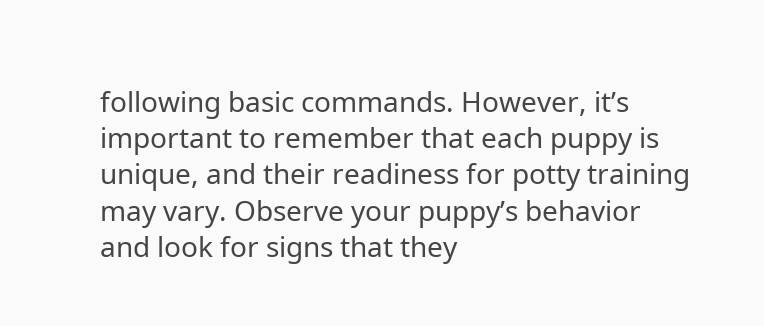following basic commands. However, it’s important to remember that each puppy is unique, and their readiness for potty training may vary. Observe your puppy’s behavior and look for signs that they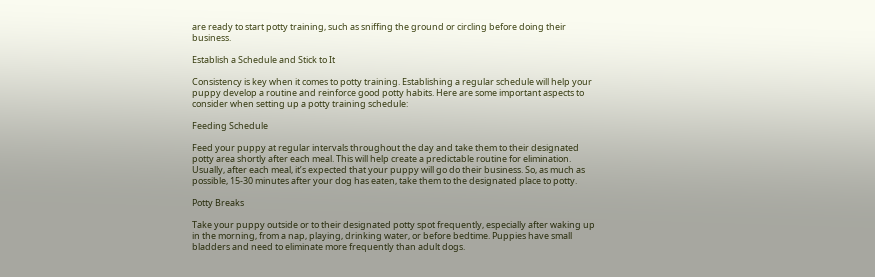are ready to start potty training, such as sniffing the ground or circling before doing their business.

Establish a Schedule and Stick to It

Consistency is key when it comes to potty training. Establishing a regular schedule will help your puppy develop a routine and reinforce good potty habits. Here are some important aspects to consider when setting up a potty training schedule:

Feeding Schedule

Feed your puppy at regular intervals throughout the day and take them to their designated potty area shortly after each meal. This will help create a predictable routine for elimination. Usually, after each meal, it’s expected that your puppy will go do their business. So, as much as possible, 15-30 minutes after your dog has eaten, take them to the designated place to potty.

Potty Breaks

Take your puppy outside or to their designated potty spot frequently, especially after waking up in the morning, from a nap, playing, drinking water, or before bedtime. Puppies have small bladders and need to eliminate more frequently than adult dogs.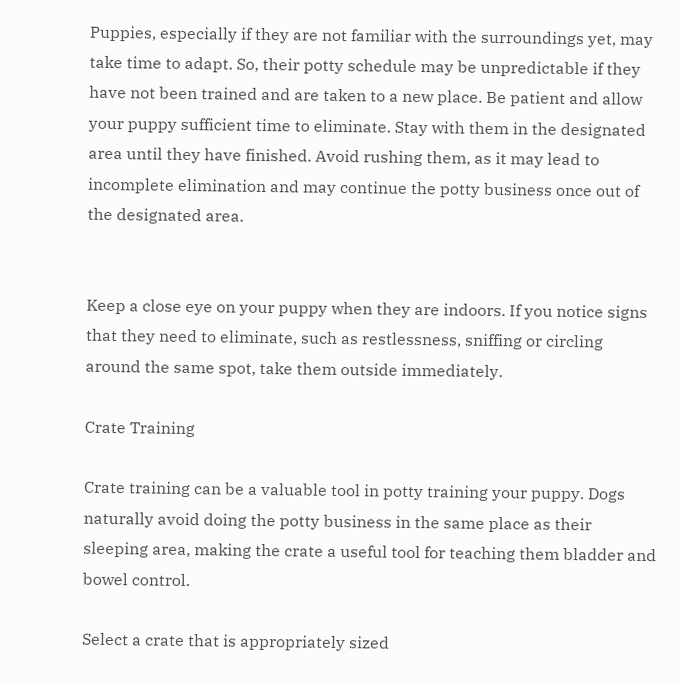Puppies, especially if they are not familiar with the surroundings yet, may take time to adapt. So, their potty schedule may be unpredictable if they have not been trained and are taken to a new place. Be patient and allow your puppy sufficient time to eliminate. Stay with them in the designated area until they have finished. Avoid rushing them, as it may lead to incomplete elimination and may continue the potty business once out of the designated area.


Keep a close eye on your puppy when they are indoors. If you notice signs that they need to eliminate, such as restlessness, sniffing or circling around the same spot, take them outside immediately.

Crate Training

Crate training can be a valuable tool in potty training your puppy. Dogs naturally avoid doing the potty business in the same place as their sleeping area, making the crate a useful tool for teaching them bladder and bowel control.

Select a crate that is appropriately sized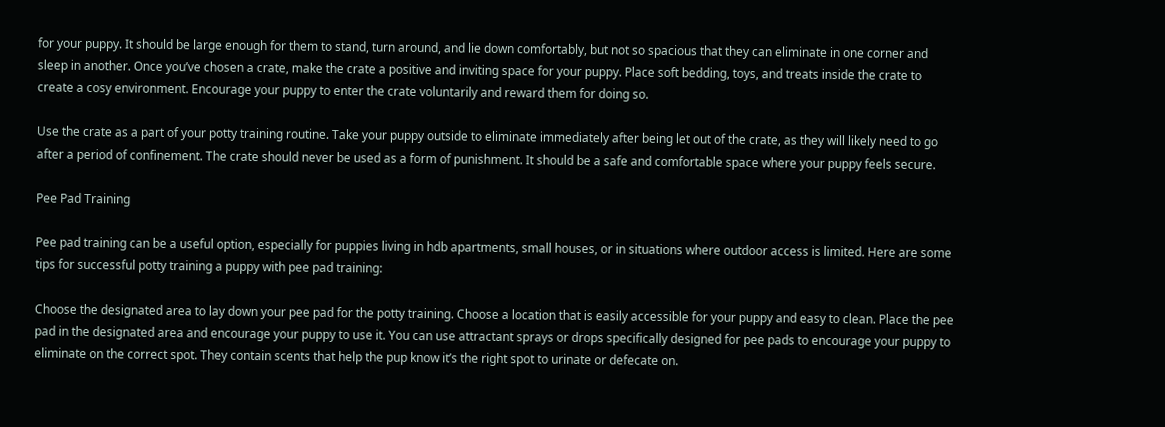for your puppy. It should be large enough for them to stand, turn around, and lie down comfortably, but not so spacious that they can eliminate in one corner and sleep in another. Once you’ve chosen a crate, make the crate a positive and inviting space for your puppy. Place soft bedding, toys, and treats inside the crate to create a cosy environment. Encourage your puppy to enter the crate voluntarily and reward them for doing so.

Use the crate as a part of your potty training routine. Take your puppy outside to eliminate immediately after being let out of the crate, as they will likely need to go after a period of confinement. The crate should never be used as a form of punishment. It should be a safe and comfortable space where your puppy feels secure.

Pee Pad Training

Pee pad training can be a useful option, especially for puppies living in hdb apartments, small houses, or in situations where outdoor access is limited. Here are some tips for successful potty training a puppy with pee pad training:

Choose the designated area to lay down your pee pad for the potty training. Choose a location that is easily accessible for your puppy and easy to clean. Place the pee pad in the designated area and encourage your puppy to use it. You can use attractant sprays or drops specifically designed for pee pads to encourage your puppy to eliminate on the correct spot. They contain scents that help the pup know it’s the right spot to urinate or defecate on.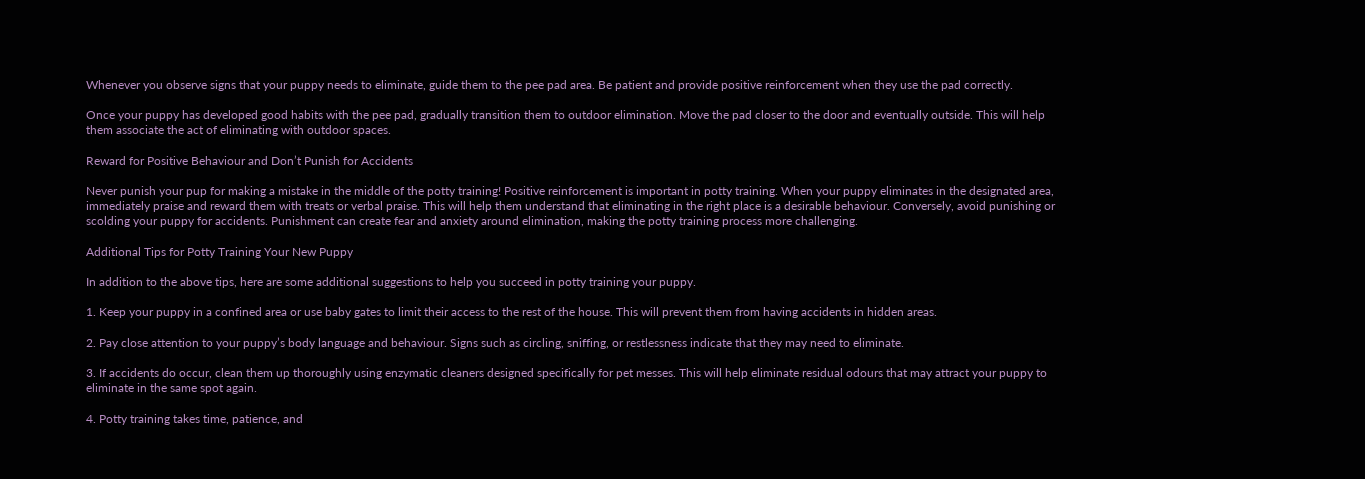Whenever you observe signs that your puppy needs to eliminate, guide them to the pee pad area. Be patient and provide positive reinforcement when they use the pad correctly.

Once your puppy has developed good habits with the pee pad, gradually transition them to outdoor elimination. Move the pad closer to the door and eventually outside. This will help them associate the act of eliminating with outdoor spaces.

Reward for Positive Behaviour and Don’t Punish for Accidents

Never punish your pup for making a mistake in the middle of the potty training! Positive reinforcement is important in potty training. When your puppy eliminates in the designated area, immediately praise and reward them with treats or verbal praise. This will help them understand that eliminating in the right place is a desirable behaviour. Conversely, avoid punishing or scolding your puppy for accidents. Punishment can create fear and anxiety around elimination, making the potty training process more challenging.

Additional Tips for Potty Training Your New Puppy

In addition to the above tips, here are some additional suggestions to help you succeed in potty training your puppy.

1. Keep your puppy in a confined area or use baby gates to limit their access to the rest of the house. This will prevent them from having accidents in hidden areas.

2. Pay close attention to your puppy’s body language and behaviour. Signs such as circling, sniffing, or restlessness indicate that they may need to eliminate.

3. If accidents do occur, clean them up thoroughly using enzymatic cleaners designed specifically for pet messes. This will help eliminate residual odours that may attract your puppy to eliminate in the same spot again.

4. Potty training takes time, patience, and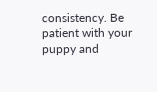consistency. Be patient with your puppy and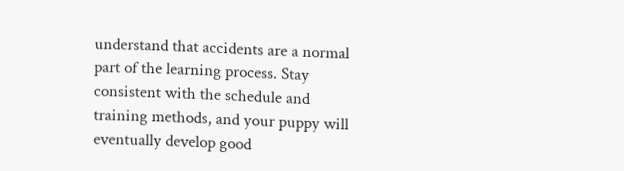understand that accidents are a normal part of the learning process. Stay consistent with the schedule and training methods, and your puppy will eventually develop good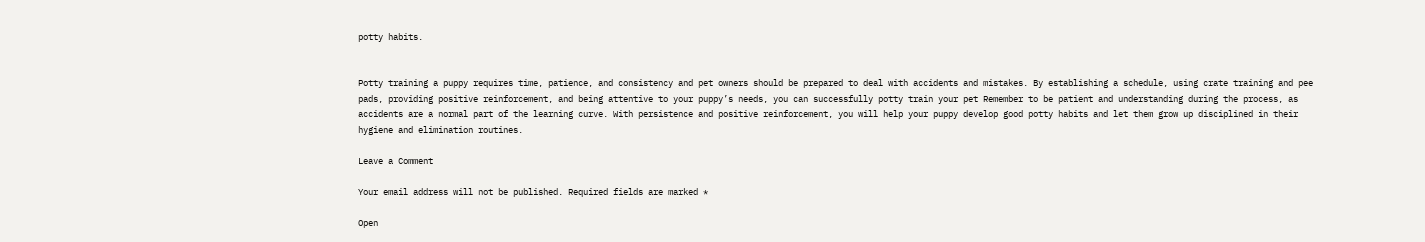potty habits.


Potty training a puppy requires time, patience, and consistency and pet owners should be prepared to deal with accidents and mistakes. By establishing a schedule, using crate training and pee pads, providing positive reinforcement, and being attentive to your puppy’s needs, you can successfully potty train your pet Remember to be patient and understanding during the process, as accidents are a normal part of the learning curve. With persistence and positive reinforcement, you will help your puppy develop good potty habits and let them grow up disciplined in their hygiene and elimination routines.

Leave a Comment

Your email address will not be published. Required fields are marked *

Open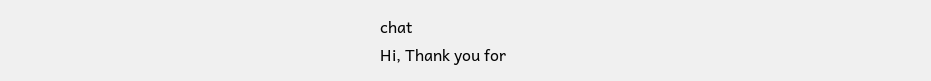chat
Hi, Thank you for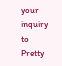your inquiry to Pretty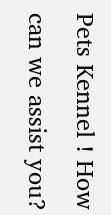Pets Kennel ! How can we assist you?